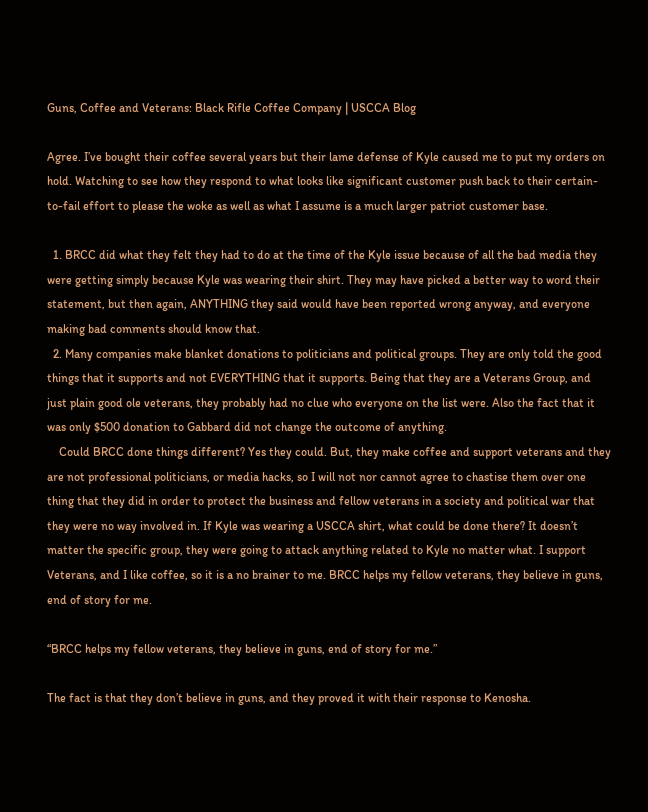Guns, Coffee and Veterans: Black Rifle Coffee Company | USCCA Blog

Agree. I’ve bought their coffee several years but their lame defense of Kyle caused me to put my orders on hold. Watching to see how they respond to what looks like significant customer push back to their certain-to-fail effort to please the woke as well as what I assume is a much larger patriot customer base.

  1. BRCC did what they felt they had to do at the time of the Kyle issue because of all the bad media they were getting simply because Kyle was wearing their shirt. They may have picked a better way to word their statement, but then again, ANYTHING they said would have been reported wrong anyway, and everyone making bad comments should know that.
  2. Many companies make blanket donations to politicians and political groups. They are only told the good things that it supports and not EVERYTHING that it supports. Being that they are a Veterans Group, and just plain good ole veterans, they probably had no clue who everyone on the list were. Also the fact that it was only $500 donation to Gabbard did not change the outcome of anything.
    Could BRCC done things different? Yes they could. But, they make coffee and support veterans and they are not professional politicians, or media hacks, so I will not nor cannot agree to chastise them over one thing that they did in order to protect the business and fellow veterans in a society and political war that they were no way involved in. If Kyle was wearing a USCCA shirt, what could be done there? It doesn’t matter the specific group, they were going to attack anything related to Kyle no matter what. I support Veterans, and I like coffee, so it is a no brainer to me. BRCC helps my fellow veterans, they believe in guns, end of story for me.

“BRCC helps my fellow veterans, they believe in guns, end of story for me.”

The fact is that they don’t believe in guns, and they proved it with their response to Kenosha.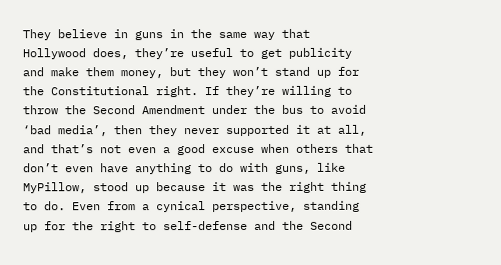They believe in guns in the same way that Hollywood does, they’re useful to get publicity and make them money, but they won’t stand up for the Constitutional right. If they’re willing to throw the Second Amendment under the bus to avoid ‘bad media’, then they never supported it at all, and that’s not even a good excuse when others that don’t even have anything to do with guns, like MyPillow, stood up because it was the right thing to do. Even from a cynical perspective, standing up for the right to self-defense and the Second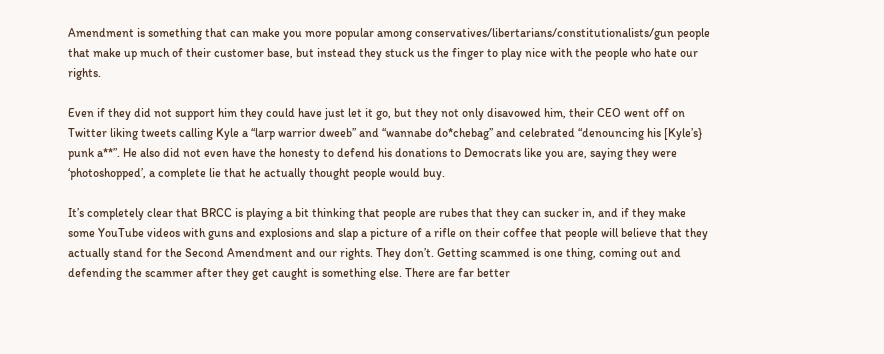Amendment is something that can make you more popular among conservatives/libertarians/constitutionalists/gun people that make up much of their customer base, but instead they stuck us the finger to play nice with the people who hate our rights.

Even if they did not support him they could have just let it go, but they not only disavowed him, their CEO went off on Twitter liking tweets calling Kyle a “larp warrior dweeb” and “wannabe do*chebag” and celebrated “denouncing his [Kyle’s} punk a**”. He also did not even have the honesty to defend his donations to Democrats like you are, saying they were ‘photoshopped’, a complete lie that he actually thought people would buy.

It’s completely clear that BRCC is playing a bit thinking that people are rubes that they can sucker in, and if they make some YouTube videos with guns and explosions and slap a picture of a rifle on their coffee that people will believe that they actually stand for the Second Amendment and our rights. They don’t. Getting scammed is one thing, coming out and defending the scammer after they get caught is something else. There are far better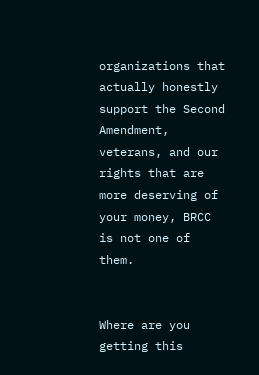organizations that actually honestly support the Second Amendment, veterans, and our rights that are more deserving of your money, BRCC is not one of them.


Where are you getting this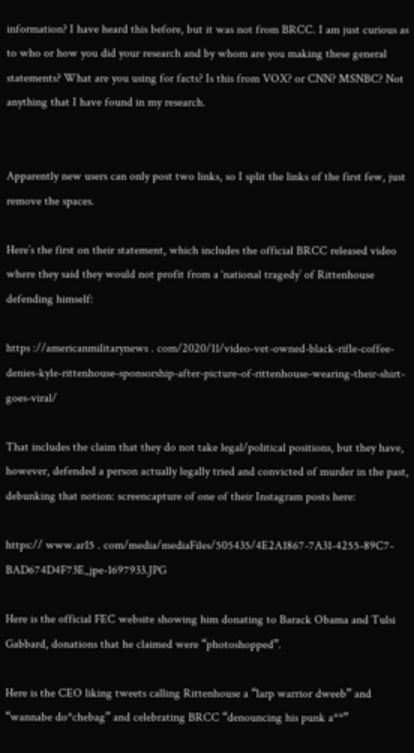information? I have heard this before, but it was not from BRCC. I am just curious as to who or how you did your research and by whom are you making these general statements? What are you using for facts? Is this from VOX? or CNN? MSNBC? Not anything that I have found in my research.


Apparently new users can only post two links, so I split the links of the first few, just remove the spaces.

Here’s the first on their statement, which includes the official BRCC released video where they said they would not profit from a ‘national tragedy’ of Rittenhouse defending himself:

https ://americanmilitarynews . com/2020/11/video-vet-owned-black-rifle-coffee-denies-kyle-rittenhouse-sponsorship-after-picture-of-rittenhouse-wearing-their-shirt-goes-viral/

That includes the claim that they do not take legal/political positions, but they have, however, defended a person actually legally tried and convicted of murder in the past, debunking that notion: screencapture of one of their Instagram posts here:

https:// www.ar15 . com/media/mediaFiles/505435/4E2A1867-7A31-4255-89C7-BAD674D4F73E_jpe-1697933.JPG

Here is the official FEC website showing him donating to Barack Obama and Tulsi Gabbard, donations that he claimed were “photoshopped”.

Here is the CEO liking tweets calling Rittenhouse a “larp warrior dweeb” and “wannabe do*chebag” and celebrating BRCC “denouncing his punk a**”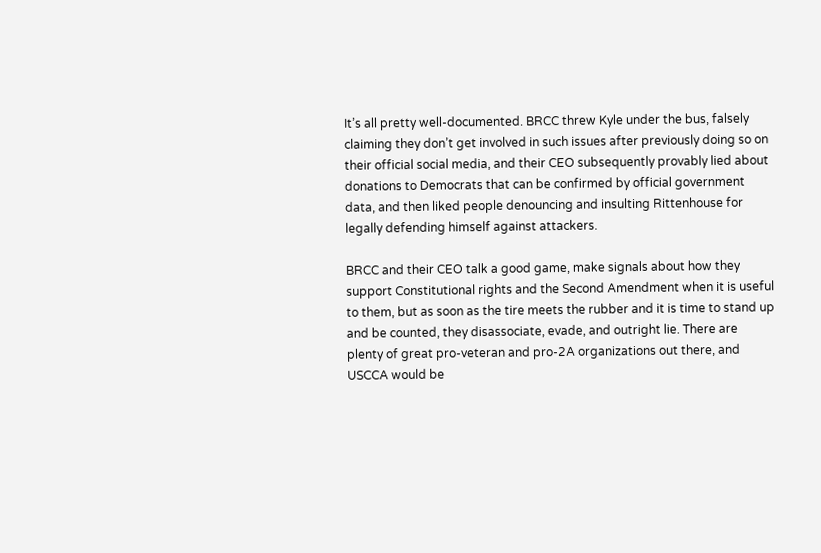It’s all pretty well-documented. BRCC threw Kyle under the bus, falsely claiming they don’t get involved in such issues after previously doing so on their official social media, and their CEO subsequently provably lied about donations to Democrats that can be confirmed by official government data, and then liked people denouncing and insulting Rittenhouse for legally defending himself against attackers.

BRCC and their CEO talk a good game, make signals about how they support Constitutional rights and the Second Amendment when it is useful to them, but as soon as the tire meets the rubber and it is time to stand up and be counted, they disassociate, evade, and outright lie. There are plenty of great pro-veteran and pro-2A organizations out there, and USCCA would be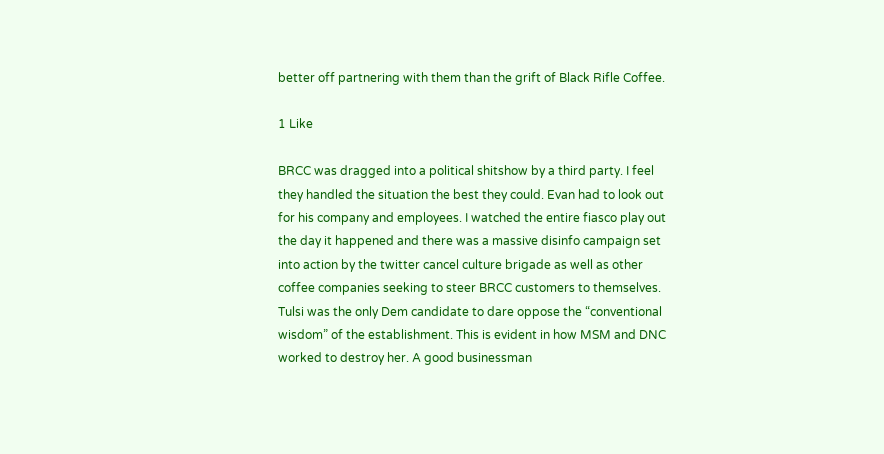better off partnering with them than the grift of Black Rifle Coffee.

1 Like

BRCC was dragged into a political shitshow by a third party. I feel they handled the situation the best they could. Evan had to look out for his company and employees. I watched the entire fiasco play out the day it happened and there was a massive disinfo campaign set into action by the twitter cancel culture brigade as well as other coffee companies seeking to steer BRCC customers to themselves. Tulsi was the only Dem candidate to dare oppose the “conventional wisdom” of the establishment. This is evident in how MSM and DNC worked to destroy her. A good businessman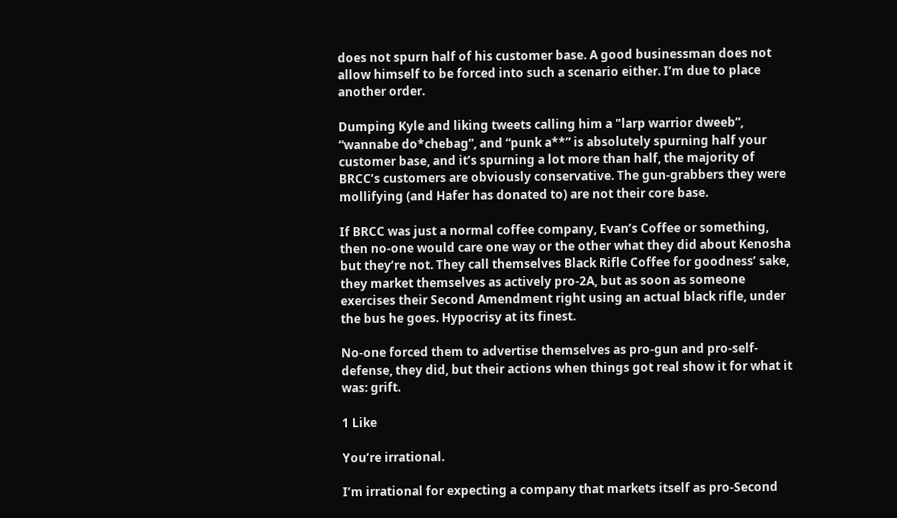does not spurn half of his customer base. A good businessman does not allow himself to be forced into such a scenario either. I’m due to place another order.

Dumping Kyle and liking tweets calling him a "larp warrior dweeb”, “wannabe do*chebag”, and “punk a**” is absolutely spurning half your customer base, and it’s spurning a lot more than half, the majority of BRCC’s customers are obviously conservative. The gun-grabbers they were mollifying (and Hafer has donated to) are not their core base.

If BRCC was just a normal coffee company, Evan’s Coffee or something, then no-one would care one way or the other what they did about Kenosha but they’re not. They call themselves Black Rifle Coffee for goodness’ sake, they market themselves as actively pro-2A, but as soon as someone exercises their Second Amendment right using an actual black rifle, under the bus he goes. Hypocrisy at its finest.

No-one forced them to advertise themselves as pro-gun and pro-self-defense, they did, but their actions when things got real show it for what it was: grift.

1 Like

You’re irrational.

I’m irrational for expecting a company that markets itself as pro-Second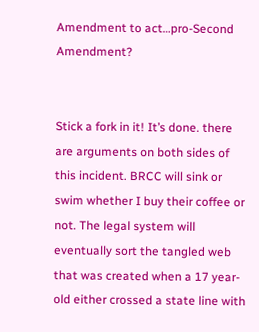Amendment to act…pro-Second Amendment?


Stick a fork in it! It’s done. there are arguments on both sides of this incident. BRCC will sink or swim whether I buy their coffee or not. The legal system will eventually sort the tangled web that was created when a 17 year-old either crossed a state line with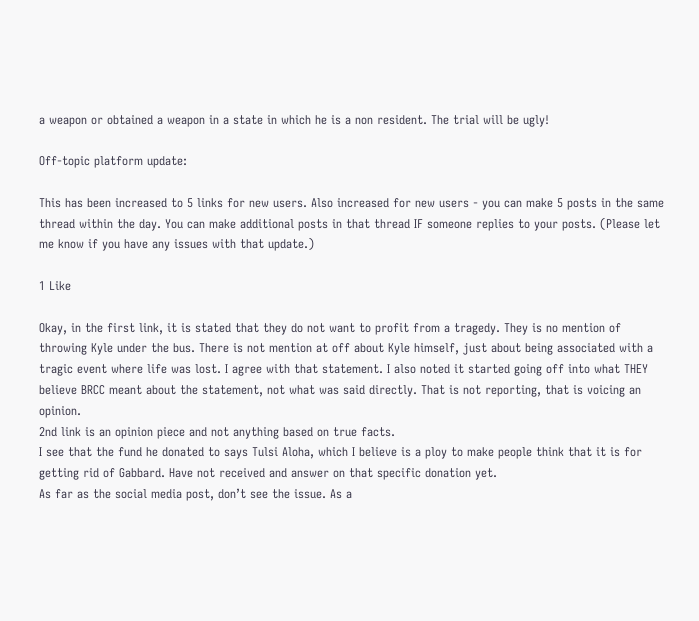a weapon or obtained a weapon in a state in which he is a non resident. The trial will be ugly!

Off-topic platform update:

This has been increased to 5 links for new users. Also increased for new users - you can make 5 posts in the same thread within the day. You can make additional posts in that thread IF someone replies to your posts. (Please let me know if you have any issues with that update.)

1 Like

Okay, in the first link, it is stated that they do not want to profit from a tragedy. They is no mention of throwing Kyle under the bus. There is not mention at off about Kyle himself, just about being associated with a tragic event where life was lost. I agree with that statement. I also noted it started going off into what THEY believe BRCC meant about the statement, not what was said directly. That is not reporting, that is voicing an opinion.
2nd link is an opinion piece and not anything based on true facts.
I see that the fund he donated to says Tulsi Aloha, which I believe is a ploy to make people think that it is for getting rid of Gabbard. Have not received and answer on that specific donation yet.
As far as the social media post, don’t see the issue. As a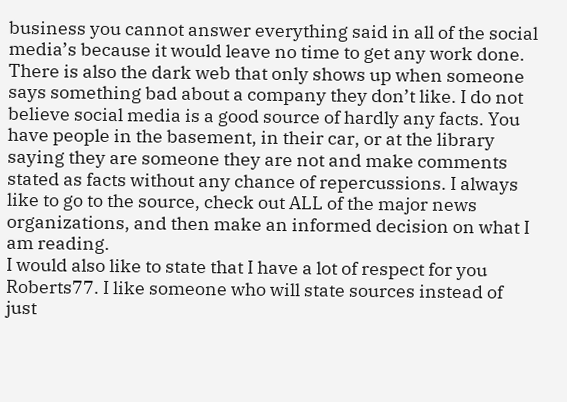business you cannot answer everything said in all of the social media’s because it would leave no time to get any work done. There is also the dark web that only shows up when someone says something bad about a company they don’t like. I do not believe social media is a good source of hardly any facts. You have people in the basement, in their car, or at the library saying they are someone they are not and make comments stated as facts without any chance of repercussions. I always like to go to the source, check out ALL of the major news organizations, and then make an informed decision on what I am reading.
I would also like to state that I have a lot of respect for you Roberts77. I like someone who will state sources instead of just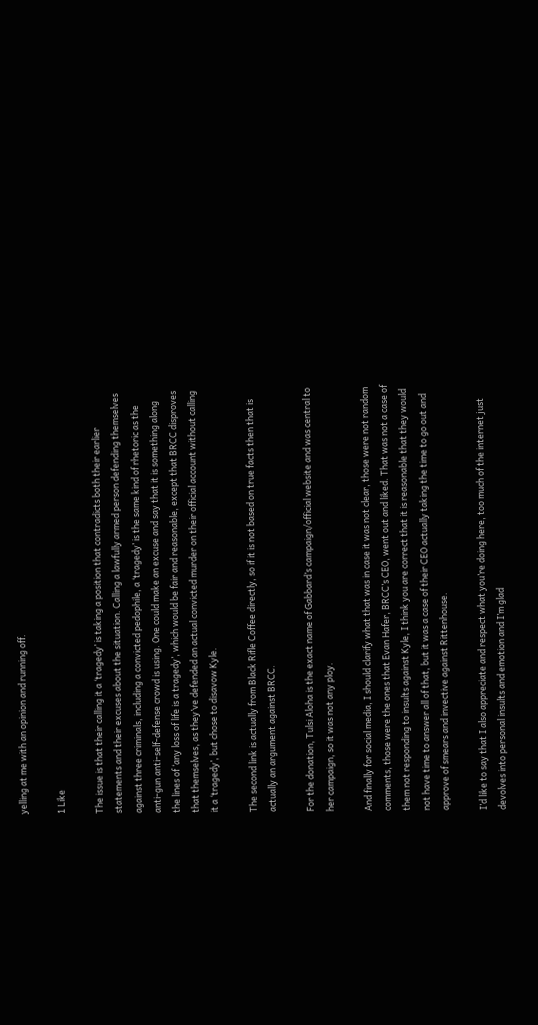yelling at me with an opinion and running off.

1 Like

The issue is that their calling it a ‘tragedy’ is taking a position that contradicts both their earlier statements and their excuses about the situation. Calling a lawfully armed person defending themselves against three criminals, including a convicted pedophile, a ‘tragedy’ is the same kind of rhetoric as the anti-gun anti-self-defense crowd is using. One could make an excuse and say that it is something along the lines of ‘any loss of life is a tragedy’, which would be fair and reasonable, except that BRCC disproves that themselves, as they’ve defended an actual convicted murder on their official account without calling it a ‘tragedy’, but chose to disavow Kyle.

The second link is actually from Black Rifle Coffee directly, so if it is not based on true facts then that is actually an argument against BRCC.

For the donation, Tulsi Aloha is the exact name of Gabbard’s campaign/official website and was central to her campaign, so it was not any ploy.

And finally for social media, I should clarify what that was in case it was not clear, those were not random comments, those were the ones that Evan Hafer, BRCC’s CEO, went out and liked. That was not a case of them not responding to insults against Kyle, I think you are correct that it is reasonable that they would not have time to answer all of that, but it was a case of their CEO actually taking the time to go out and approve of smears and invective against Rittenhouse.

I’d like to say that I also appreciate and respect what you’re doing here, too much of the internet just devolves into personal insults and emotion and I’m glad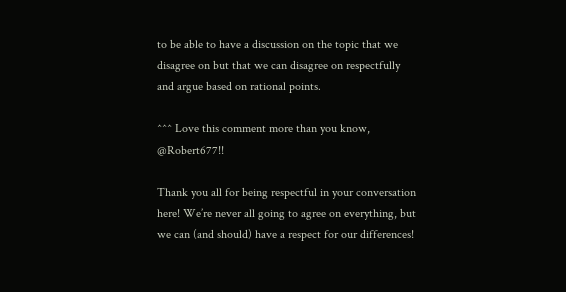to be able to have a discussion on the topic that we disagree on but that we can disagree on respectfully and argue based on rational points.

^^^ Love this comment more than you know, @Robert677!!

Thank you all for being respectful in your conversation here! We’re never all going to agree on everything, but we can (and should) have a respect for our differences!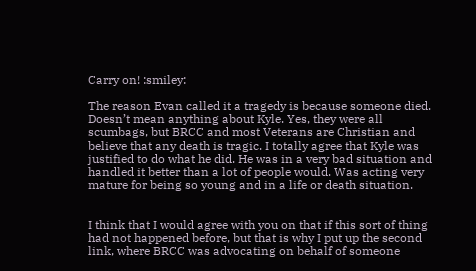Carry on! :smiley:

The reason Evan called it a tragedy is because someone died. Doesn’t mean anything about Kyle. Yes, they were all scumbags, but BRCC and most Veterans are Christian and believe that any death is tragic. I totally agree that Kyle was justified to do what he did. He was in a very bad situation and handled it better than a lot of people would. Was acting very mature for being so young and in a life or death situation.


I think that I would agree with you on that if this sort of thing had not happened before, but that is why I put up the second link, where BRCC was advocating on behalf of someone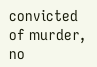convicted of murder, no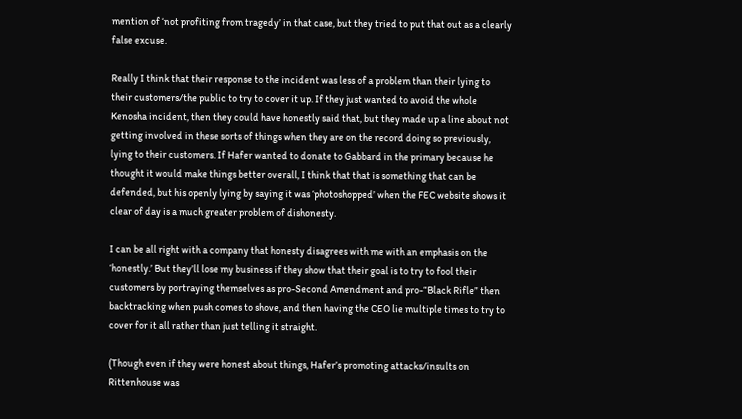mention of ‘not profiting from tragedy’ in that case, but they tried to put that out as a clearly false excuse.

Really I think that their response to the incident was less of a problem than their lying to their customers/the public to try to cover it up. If they just wanted to avoid the whole Kenosha incident, then they could have honestly said that, but they made up a line about not getting involved in these sorts of things when they are on the record doing so previously, lying to their customers. If Hafer wanted to donate to Gabbard in the primary because he thought it would make things better overall, I think that that is something that can be defended, but his openly lying by saying it was ‘photoshopped’ when the FEC website shows it clear of day is a much greater problem of dishonesty.

I can be all right with a company that honesty disagrees with me with an emphasis on the ‘honestly.’ But they’ll lose my business if they show that their goal is to try to fool their customers by portraying themselves as pro-Second Amendment and pro-“Black Rifle” then backtracking when push comes to shove, and then having the CEO lie multiple times to try to cover for it all rather than just telling it straight.

(Though even if they were honest about things, Hafer’s promoting attacks/insults on Rittenhouse was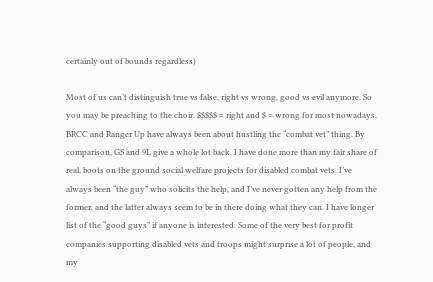certainly out of bounds regardless)

Most of us can’t distinguish true vs false, right vs wrong, good vs evil anymore. So you may be preaching to the choir. $$$$$ = right and $ = wrong for most nowadays. BRCC and Ranger Up have always been about hustling the “combat vet” thing. By comparison, GS and 9L give a whole lot back. I have done more than my fair share of real, boots on the ground social welfare projects for disabled combat vets. I’ve always been “the guy” who solicits the help, and I’ve never gotten any help from the former, and the latter always seem to be in there doing what they can. I have longer list of the “good guys” if anyone is interested. Some of the very best for profit companies supporting disabled vets and troops might surprise a lot of people, and my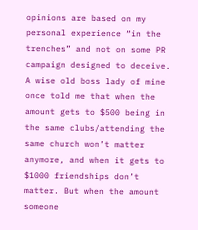opinions are based on my personal experience “in the trenches” and not on some PR campaign designed to deceive. A wise old boss lady of mine once told me that when the amount gets to $500 being in the same clubs/attending the same church won’t matter anymore, and when it gets to $1000 friendships don’t matter. But when the amount someone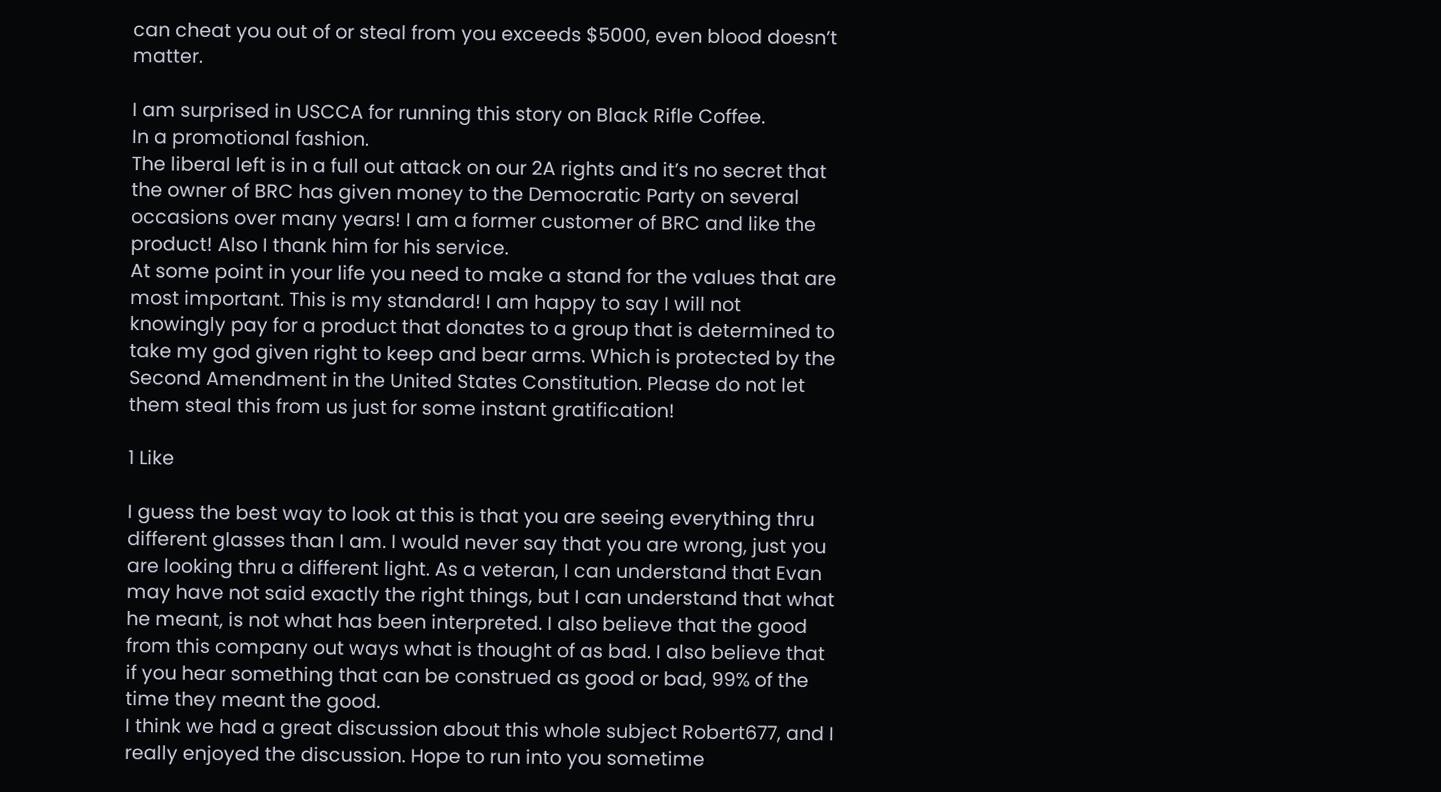can cheat you out of or steal from you exceeds $5000, even blood doesn’t matter.

I am surprised in USCCA for running this story on Black Rifle Coffee.
In a promotional fashion.
The liberal left is in a full out attack on our 2A rights and it’s no secret that the owner of BRC has given money to the Democratic Party on several occasions over many years! I am a former customer of BRC and like the product! Also I thank him for his service.
At some point in your life you need to make a stand for the values that are most important. This is my standard! I am happy to say I will not knowingly pay for a product that donates to a group that is determined to take my god given right to keep and bear arms. Which is protected by the Second Amendment in the United States Constitution. Please do not let them steal this from us just for some instant gratification!

1 Like

I guess the best way to look at this is that you are seeing everything thru different glasses than I am. I would never say that you are wrong, just you are looking thru a different light. As a veteran, I can understand that Evan may have not said exactly the right things, but I can understand that what he meant, is not what has been interpreted. I also believe that the good from this company out ways what is thought of as bad. I also believe that if you hear something that can be construed as good or bad, 99% of the time they meant the good.
I think we had a great discussion about this whole subject Robert677, and I really enjoyed the discussion. Hope to run into you sometime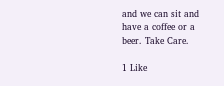and we can sit and have a coffee or a beer. Take Care.

1 Like